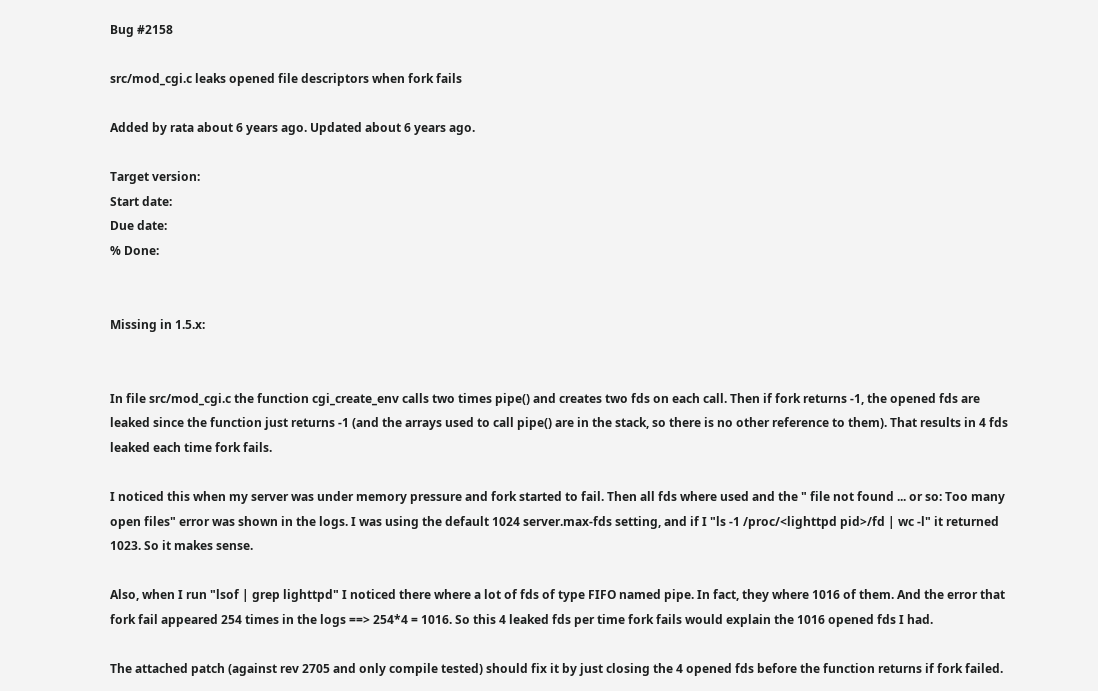Bug #2158

src/mod_cgi.c leaks opened file descriptors when fork fails

Added by rata about 6 years ago. Updated about 6 years ago.

Target version:
Start date:
Due date:
% Done:


Missing in 1.5.x:


In file src/mod_cgi.c the function cgi_create_env calls two times pipe() and creates two fds on each call. Then if fork returns -1, the opened fds are leaked since the function just returns -1 (and the arrays used to call pipe() are in the stack, so there is no other reference to them). That results in 4 fds leaked each time fork fails.

I noticed this when my server was under memory pressure and fork started to fail. Then all fds where used and the " file not found ... or so: Too many open files" error was shown in the logs. I was using the default 1024 server.max-fds setting, and if I "ls -1 /proc/<lighttpd pid>/fd | wc -l" it returned 1023. So it makes sense.

Also, when I run "lsof | grep lighttpd" I noticed there where a lot of fds of type FIFO named pipe. In fact, they where 1016 of them. And the error that fork fail appeared 254 times in the logs ==> 254*4 = 1016. So this 4 leaked fds per time fork fails would explain the 1016 opened fds I had.

The attached patch (against rev 2705 and only compile tested) should fix it by just closing the 4 opened fds before the function returns if fork failed.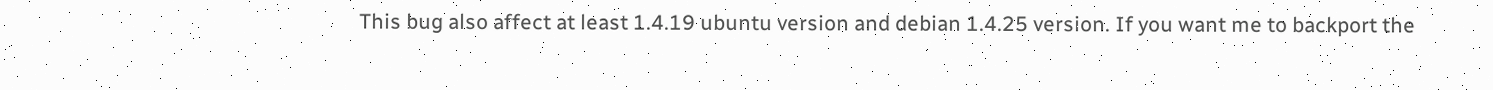This bug also affect at least 1.4.19 ubuntu version and debian 1.4.25 version. If you want me to backport the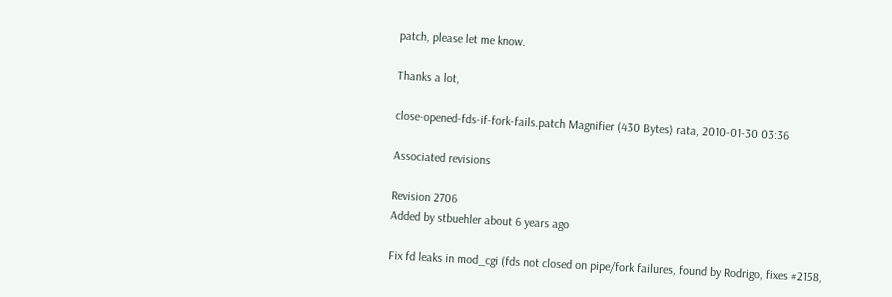patch, please let me know.

Thanks a lot,

close-opened-fds-if-fork-fails.patch Magnifier (430 Bytes) rata, 2010-01-30 03:36

Associated revisions

Revision 2706
Added by stbuehler about 6 years ago

Fix fd leaks in mod_cgi (fds not closed on pipe/fork failures, found by Rodrigo, fixes #2158,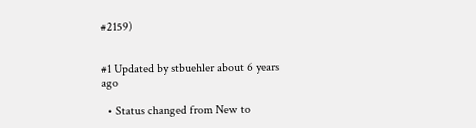#2159)


#1 Updated by stbuehler about 6 years ago

  • Status changed from New to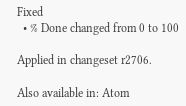Fixed
  • % Done changed from 0 to 100

Applied in changeset r2706.

Also available in: Atom